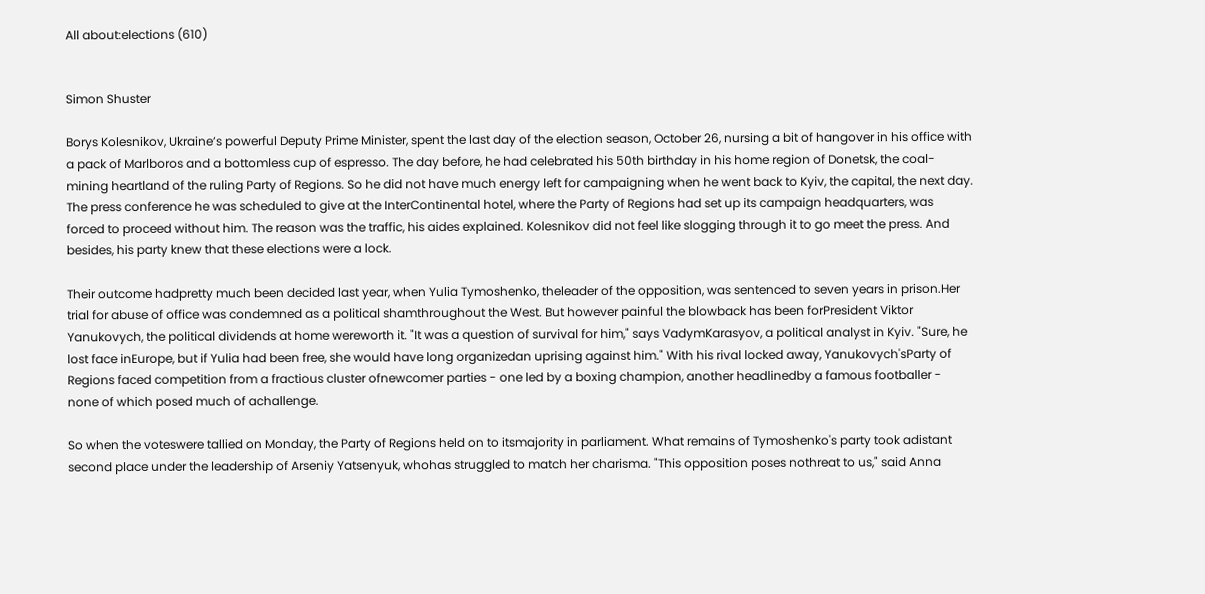All about:elections (610)


Simon Shuster

Borys Kolesnikov, Ukraine’s powerful Deputy Prime Minister, spent the last day of the election season, October 26, nursing a bit of hangover in his office with a pack of Marlboros and a bottomless cup of espresso. The day before, he had celebrated his 50th birthday in his home region of Donetsk, the coal-mining heartland of the ruling Party of Regions. So he did not have much energy left for campaigning when he went back to Kyiv, the capital, the next day. The press conference he was scheduled to give at the InterContinental hotel, where the Party of Regions had set up its campaign headquarters, was forced to proceed without him. The reason was the traffic, his aides explained. Kolesnikov did not feel like slogging through it to go meet the press. And besides, his party knew that these elections were a lock.

Their outcome hadpretty much been decided last year, when Yulia Tymoshenko, theleader of the opposition, was sentenced to seven years in prison.Her trial for abuse of office was condemned as a political shamthroughout the West. But however painful the blowback has been forPresident Viktor Yanukovych, the political dividends at home wereworth it. "It was a question of survival for him," says VadymKarasyov, a political analyst in Kyiv. "Sure, he lost face inEurope, but if Yulia had been free, she would have long organizedan uprising against him." With his rival locked away, Yanukovych'sParty of Regions faced competition from a fractious cluster ofnewcomer parties - one led by a boxing champion, another headlinedby a famous footballer - none of which posed much of achallenge.

So when the voteswere tallied on Monday, the Party of Regions held on to itsmajority in parliament. What remains of Tymoshenko's party took adistant second place under the leadership of Arseniy Yatsenyuk, whohas struggled to match her charisma. "This opposition poses nothreat to us," said Anna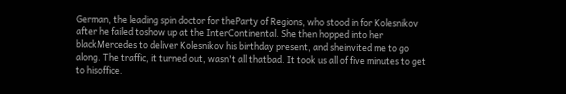German, the leading spin doctor for theParty of Regions, who stood in for Kolesnikov after he failed toshow up at the InterContinental. She then hopped into her blackMercedes to deliver Kolesnikov his birthday present, and sheinvited me to go along. The traffic, it turned out, wasn't all thatbad. It took us all of five minutes to get to hisoffice.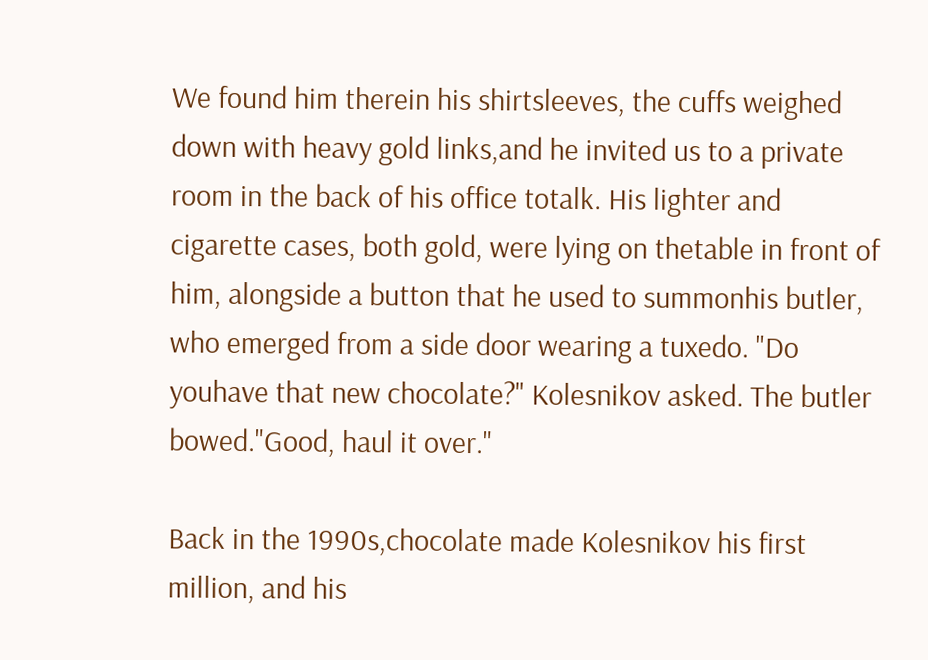We found him therein his shirtsleeves, the cuffs weighed down with heavy gold links,and he invited us to a private room in the back of his office totalk. His lighter and cigarette cases, both gold, were lying on thetable in front of him, alongside a button that he used to summonhis butler, who emerged from a side door wearing a tuxedo. "Do youhave that new chocolate?" Kolesnikov asked. The butler bowed."Good, haul it over."

Back in the 1990s,chocolate made Kolesnikov his first million, and his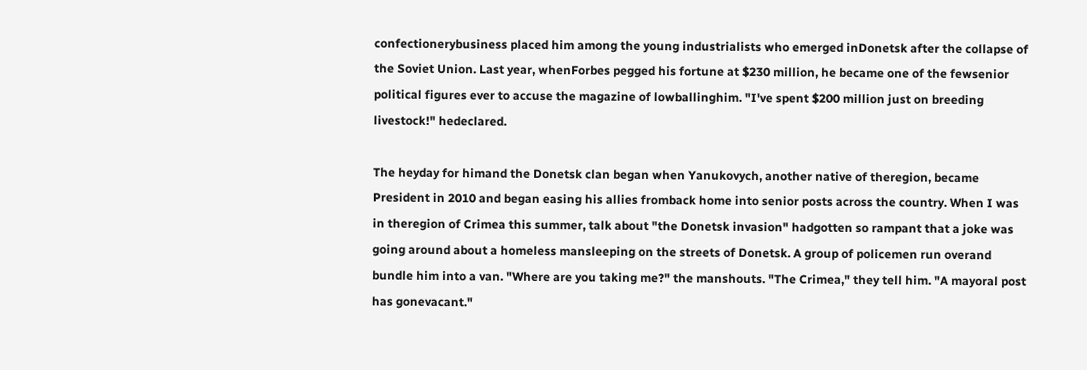confectionerybusiness placed him among the young industrialists who emerged inDonetsk after the collapse of the Soviet Union. Last year, whenForbes pegged his fortune at $230 million, he became one of the fewsenior political figures ever to accuse the magazine of lowballinghim. "I've spent $200 million just on breeding livestock!" hedeclared.

The heyday for himand the Donetsk clan began when Yanukovych, another native of theregion, became President in 2010 and began easing his allies fromback home into senior posts across the country. When I was in theregion of Crimea this summer, talk about "the Donetsk invasion" hadgotten so rampant that a joke was going around about a homeless mansleeping on the streets of Donetsk. A group of policemen run overand bundle him into a van. "Where are you taking me?" the manshouts. "The Crimea," they tell him. "A mayoral post has gonevacant."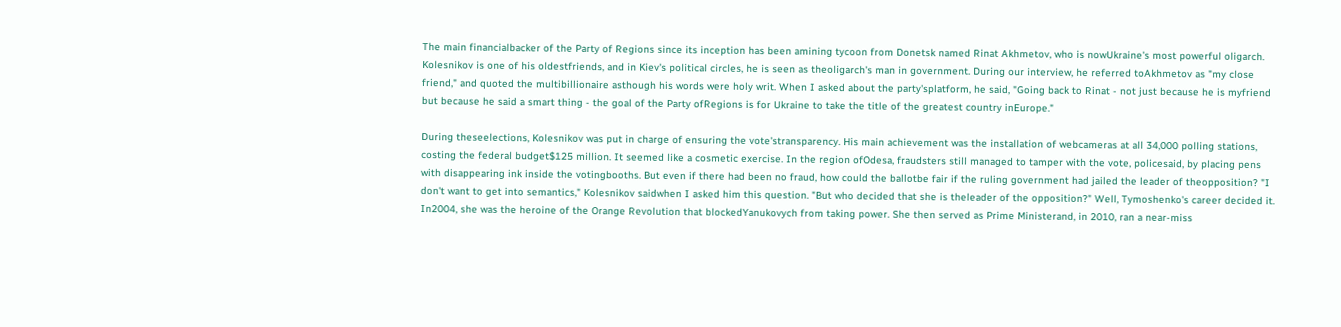The main financialbacker of the Party of Regions since its inception has been amining tycoon from Donetsk named Rinat Akhmetov, who is nowUkraine's most powerful oligarch. Kolesnikov is one of his oldestfriends, and in Kiev's political circles, he is seen as theoligarch's man in government. During our interview, he referred toAkhmetov as "my close friend," and quoted the multibillionaire asthough his words were holy writ. When I asked about the party'splatform, he said, "Going back to Rinat - not just because he is myfriend but because he said a smart thing - the goal of the Party ofRegions is for Ukraine to take the title of the greatest country inEurope."

During theseelections, Kolesnikov was put in charge of ensuring the vote'stransparency. His main achievement was the installation of webcameras at all 34,000 polling stations, costing the federal budget$125 million. It seemed like a cosmetic exercise. In the region ofOdesa, fraudsters still managed to tamper with the vote, policesaid, by placing pens with disappearing ink inside the votingbooths. But even if there had been no fraud, how could the ballotbe fair if the ruling government had jailed the leader of theopposition? "I don't want to get into semantics," Kolesnikov saidwhen I asked him this question. "But who decided that she is theleader of the opposition?" Well, Tymoshenko's career decided it. In2004, she was the heroine of the Orange Revolution that blockedYanukovych from taking power. She then served as Prime Ministerand, in 2010, ran a near-miss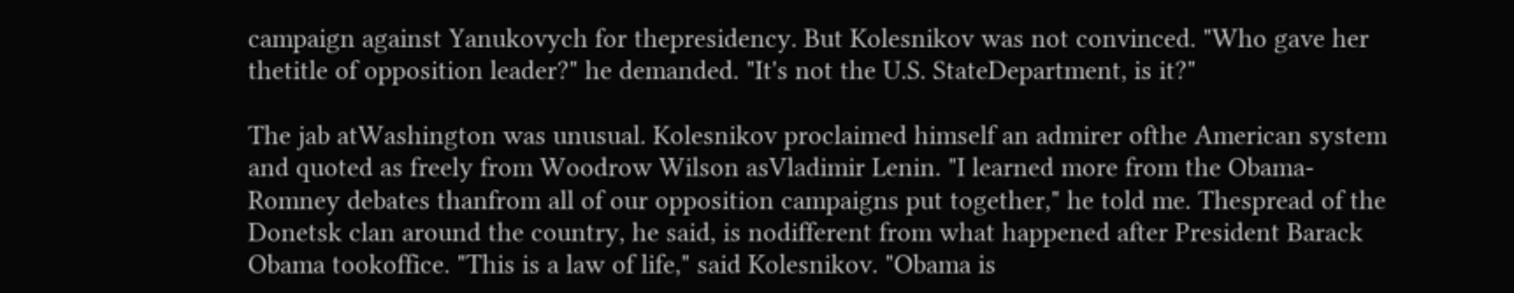campaign against Yanukovych for thepresidency. But Kolesnikov was not convinced. "Who gave her thetitle of opposition leader?" he demanded. "It's not the U.S. StateDepartment, is it?"

The jab atWashington was unusual. Kolesnikov proclaimed himself an admirer ofthe American system and quoted as freely from Woodrow Wilson asVladimir Lenin. "I learned more from the Obama-Romney debates thanfrom all of our opposition campaigns put together," he told me. Thespread of the Donetsk clan around the country, he said, is nodifferent from what happened after President Barack Obama tookoffice. "This is a law of life," said Kolesnikov. "Obama is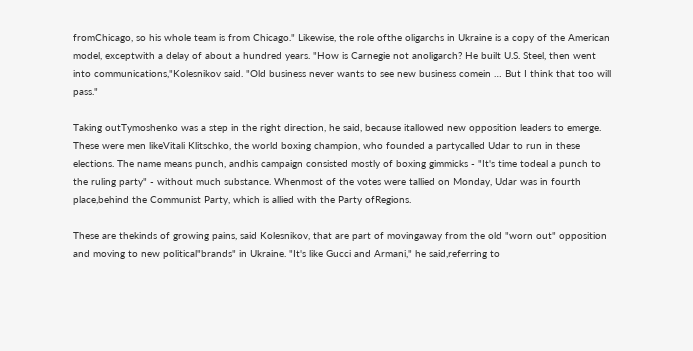fromChicago, so his whole team is from Chicago." Likewise, the role ofthe oligarchs in Ukraine is a copy of the American model, exceptwith a delay of about a hundred years. "How is Carnegie not anoligarch? He built U.S. Steel, then went into communications,"Kolesnikov said. "Old business never wants to see new business comein … But I think that too will pass."

Taking outTymoshenko was a step in the right direction, he said, because itallowed new opposition leaders to emerge. These were men likeVitali Klitschko, the world boxing champion, who founded a partycalled Udar to run in these elections. The name means punch, andhis campaign consisted mostly of boxing gimmicks - "It's time todeal a punch to the ruling party" - without much substance. Whenmost of the votes were tallied on Monday, Udar was in fourth place,behind the Communist Party, which is allied with the Party ofRegions.

These are thekinds of growing pains, said Kolesnikov, that are part of movingaway from the old "worn out" opposition and moving to new political"brands" in Ukraine. "It's like Gucci and Armani," he said,referring to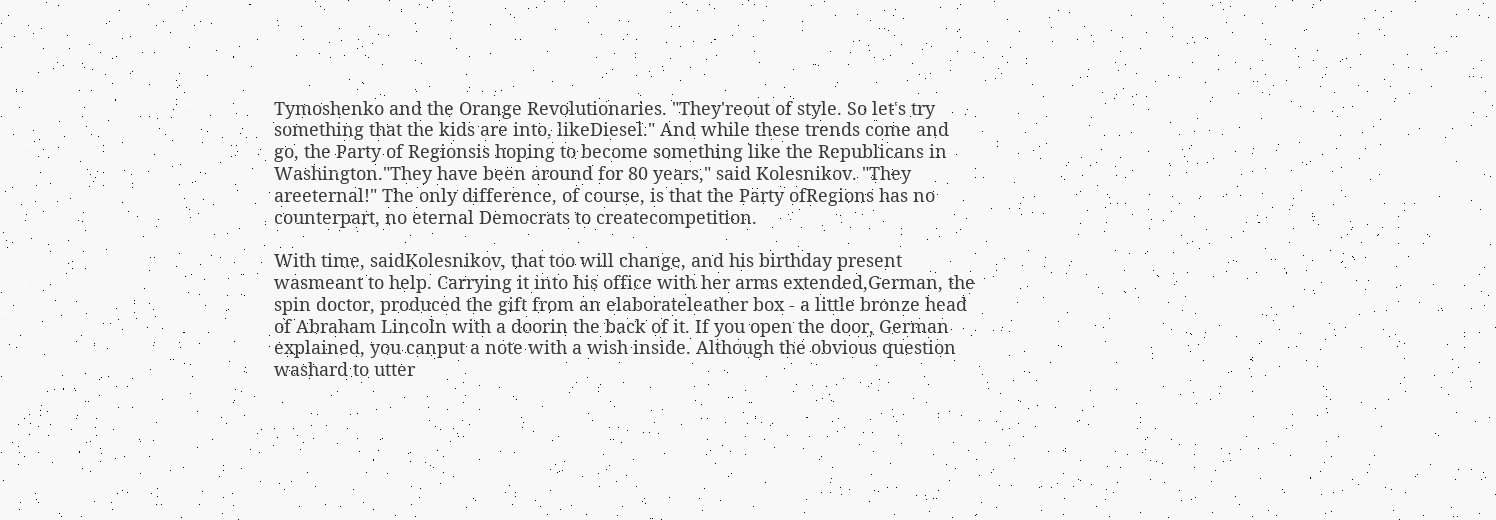Tymoshenko and the Orange Revolutionaries. "They'reout of style. So let's try something that the kids are into, likeDiesel." And while these trends come and go, the Party of Regionsis hoping to become something like the Republicans in Washington."They have been around for 80 years," said Kolesnikov. "They areeternal!" The only difference, of course, is that the Party ofRegions has no counterpart, no eternal Democrats to createcompetition.

With time, saidKolesnikov, that too will change, and his birthday present wasmeant to help. Carrying it into his office with her arms extended,German, the spin doctor, produced the gift from an elaborateleather box - a little bronze head of Abraham Lincoln with a doorin the back of it. If you open the door, German explained, you canput a note with a wish inside. Although the obvious question washard to utter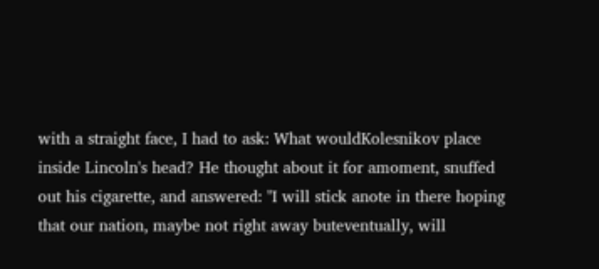with a straight face, I had to ask: What wouldKolesnikov place inside Lincoln's head? He thought about it for amoment, snuffed out his cigarette, and answered: "I will stick anote in there hoping that our nation, maybe not right away buteventually, will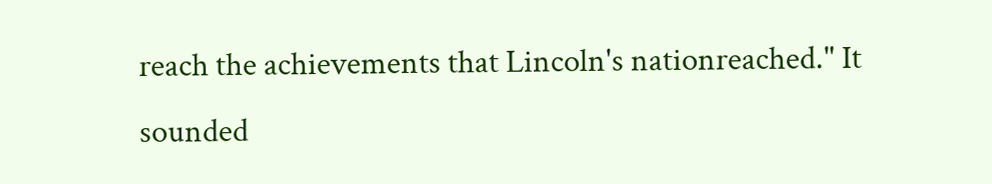reach the achievements that Lincoln's nationreached." It sounded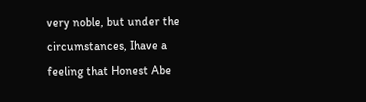very noble, but under the circumstances, Ihave a feeling that Honest Abe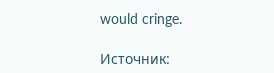would cringe.

Источник: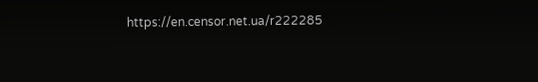https://en.censor.net.ua/r222285